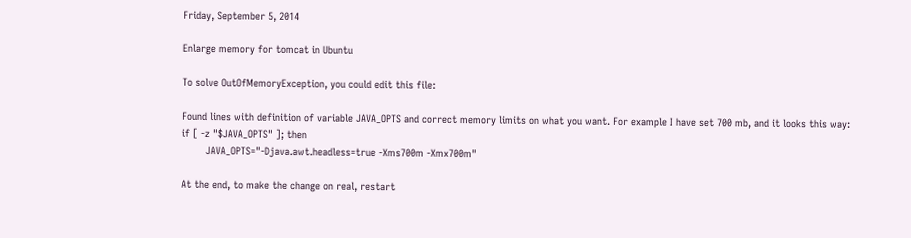Friday, September 5, 2014

Enlarge memory for tomcat in Ubuntu

To solve OutOfMemoryException, you could edit this file:

Found lines with definition of variable JAVA_OPTS and correct memory limits on what you want. For example I have set 700 mb, and it looks this way:
if [ -z "$JAVA_OPTS" ]; then
        JAVA_OPTS="-Djava.awt.headless=true -Xms700m -Xmx700m"

At the end, to make the change on real, restart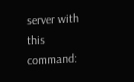server with this command: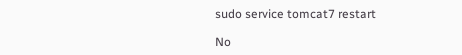sudo service tomcat7 restart

No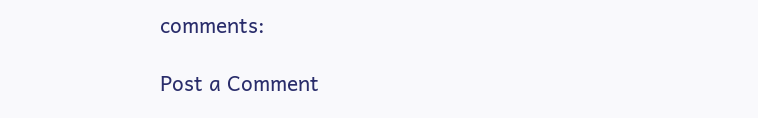comments:

Post a Comment